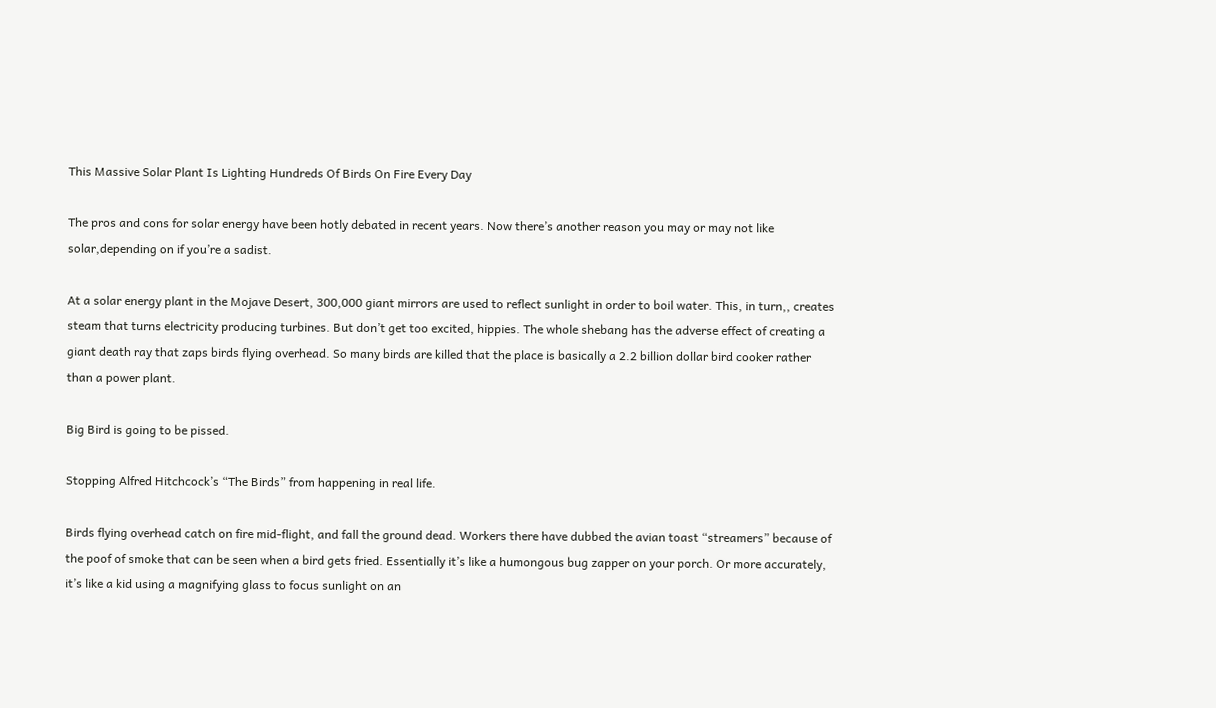This Massive Solar Plant Is Lighting Hundreds Of Birds On Fire Every Day

The pros and cons for solar energy have been hotly debated in recent years. Now there’s another reason you may or may not like solar,depending on if you’re a sadist.

At a solar energy plant in the Mojave Desert, 300,000 giant mirrors are used to reflect sunlight in order to boil water. This, in turn,, creates steam that turns electricity producing turbines. But don’t get too excited, hippies. The whole shebang has the adverse effect of creating a giant death ray that zaps birds flying overhead. So many birds are killed that the place is basically a 2.2 billion dollar bird cooker rather than a power plant.

Big Bird is going to be pissed.

Stopping Alfred Hitchcock’s “The Birds” from happening in real life.

Birds flying overhead catch on fire mid-flight, and fall the ground dead. Workers there have dubbed the avian toast “streamers” because of the poof of smoke that can be seen when a bird gets fried. Essentially it’s like a humongous bug zapper on your porch. Or more accurately, it’s like a kid using a magnifying glass to focus sunlight on an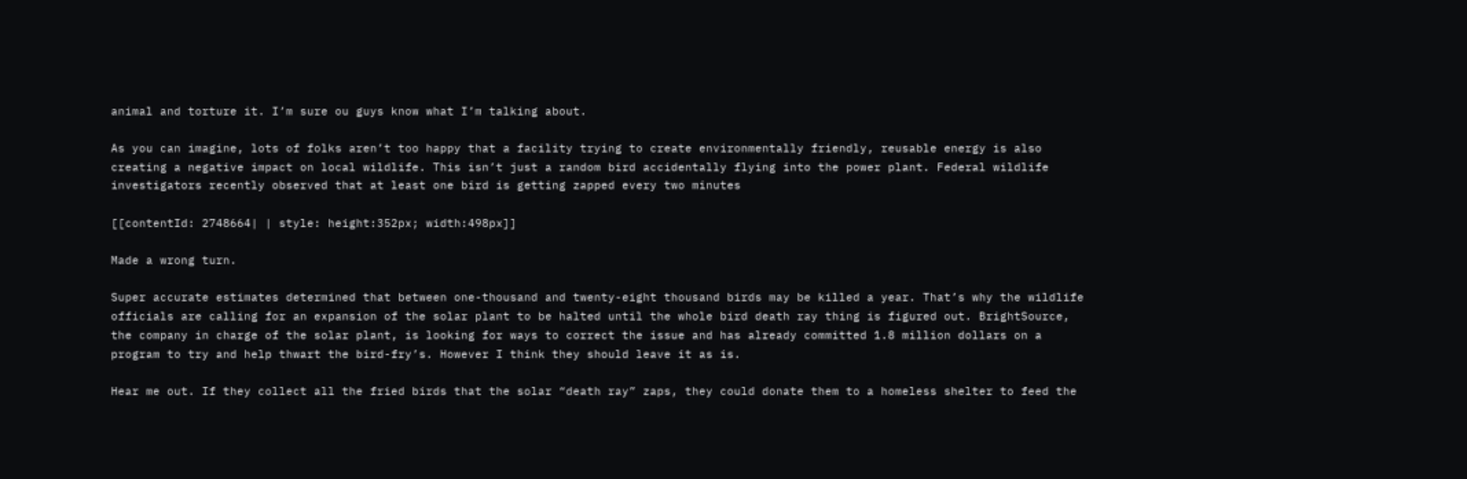animal and torture it. I’m sure ou guys know what I’m talking about.

As you can imagine, lots of folks aren’t too happy that a facility trying to create environmentally friendly, reusable energy is also creating a negative impact on local wildlife. This isn’t just a random bird accidentally flying into the power plant. Federal wildlife investigators recently observed that at least one bird is getting zapped every two minutes

[[contentId: 2748664| | style: height:352px; width:498px]]

Made a wrong turn.

Super accurate estimates determined that between one-thousand and twenty-eight thousand birds may be killed a year. That’s why the wildlife officials are calling for an expansion of the solar plant to be halted until the whole bird death ray thing is figured out. BrightSource, the company in charge of the solar plant, is looking for ways to correct the issue and has already committed 1.8 million dollars on a program to try and help thwart the bird-fry’s. However I think they should leave it as is.

Hear me out. If they collect all the fried birds that the solar “death ray” zaps, they could donate them to a homeless shelter to feed the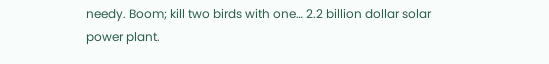needy. Boom; kill two birds with one… 2.2 billion dollar solar power plant.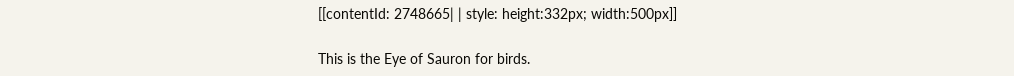[[contentId: 2748665| | style: height:332px; width:500px]]

This is the Eye of Sauron for birds.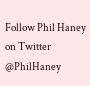Follow Phil Haney on Twitter @PhilHaney